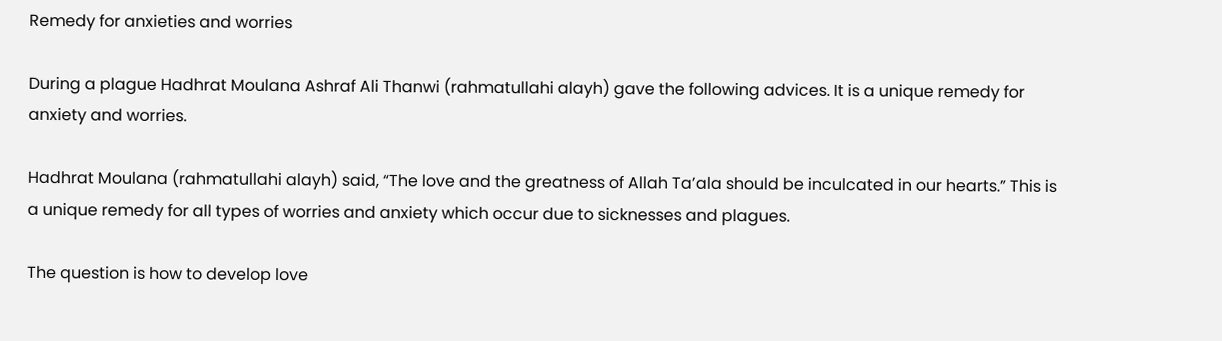Remedy for anxieties and worries

During a plague Hadhrat Moulana Ashraf Ali Thanwi (rahmatullahi alayh) gave the following advices. It is a unique remedy for anxiety and worries.

Hadhrat Moulana (rahmatullahi alayh) said, “The love and the greatness of Allah Ta’ala should be inculcated in our hearts.” This is a unique remedy for all types of worries and anxiety which occur due to sicknesses and plagues.

The question is how to develop love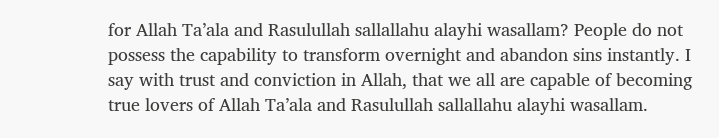for Allah Ta’ala and Rasulullah sallallahu alayhi wasallam? People do not possess the capability to transform overnight and abandon sins instantly. I say with trust and conviction in Allah, that we all are capable of becoming true lovers of Allah Ta’ala and Rasulullah sallallahu alayhi wasallam.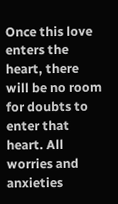Once this love enters the heart, there will be no room for doubts to enter that heart. All worries and anxieties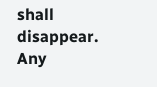shall disappear. Any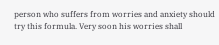person who suffers from worries and anxiety should try this formula. Very soon his worries shall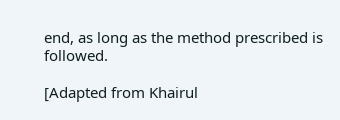end, as long as the method prescribed is followed.

[Adapted from Khairul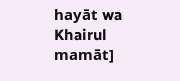hayāt wa Khairul mamāt]